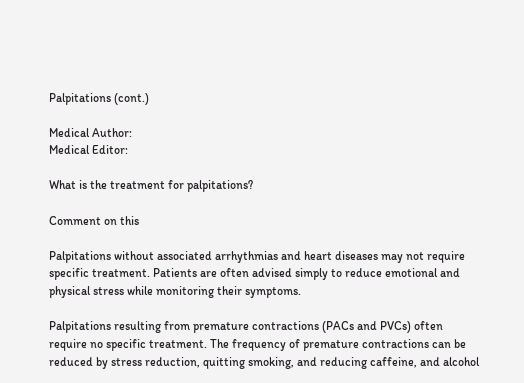Palpitations (cont.)

Medical Author:
Medical Editor:

What is the treatment for palpitations?

Comment on this

Palpitations without associated arrhythmias and heart diseases may not require specific treatment. Patients are often advised simply to reduce emotional and physical stress while monitoring their symptoms.

Palpitations resulting from premature contractions (PACs and PVCs) often require no specific treatment. The frequency of premature contractions can be reduced by stress reduction, quitting smoking, and reducing caffeine, and alcohol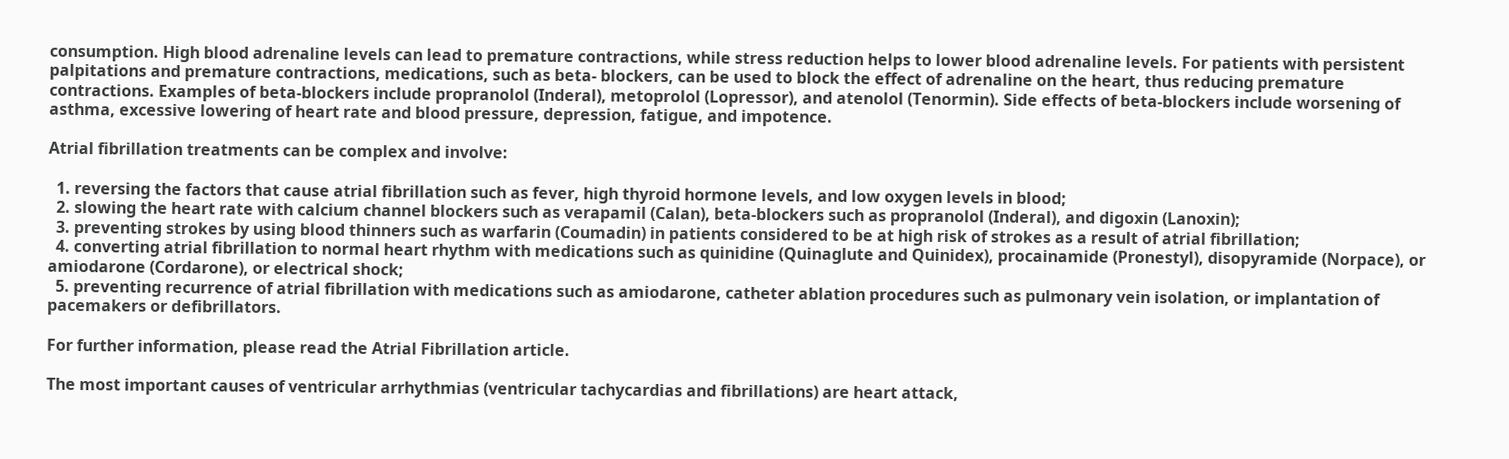consumption. High blood adrenaline levels can lead to premature contractions, while stress reduction helps to lower blood adrenaline levels. For patients with persistent palpitations and premature contractions, medications, such as beta- blockers, can be used to block the effect of adrenaline on the heart, thus reducing premature contractions. Examples of beta-blockers include propranolol (Inderal), metoprolol (Lopressor), and atenolol (Tenormin). Side effects of beta-blockers include worsening of asthma, excessive lowering of heart rate and blood pressure, depression, fatigue, and impotence.

Atrial fibrillation treatments can be complex and involve:

  1. reversing the factors that cause atrial fibrillation such as fever, high thyroid hormone levels, and low oxygen levels in blood;
  2. slowing the heart rate with calcium channel blockers such as verapamil (Calan), beta-blockers such as propranolol (Inderal), and digoxin (Lanoxin);
  3. preventing strokes by using blood thinners such as warfarin (Coumadin) in patients considered to be at high risk of strokes as a result of atrial fibrillation;
  4. converting atrial fibrillation to normal heart rhythm with medications such as quinidine (Quinaglute and Quinidex), procainamide (Pronestyl), disopyramide (Norpace), or amiodarone (Cordarone), or electrical shock;
  5. preventing recurrence of atrial fibrillation with medications such as amiodarone, catheter ablation procedures such as pulmonary vein isolation, or implantation of pacemakers or defibrillators.

For further information, please read the Atrial Fibrillation article.

The most important causes of ventricular arrhythmias (ventricular tachycardias and fibrillations) are heart attack,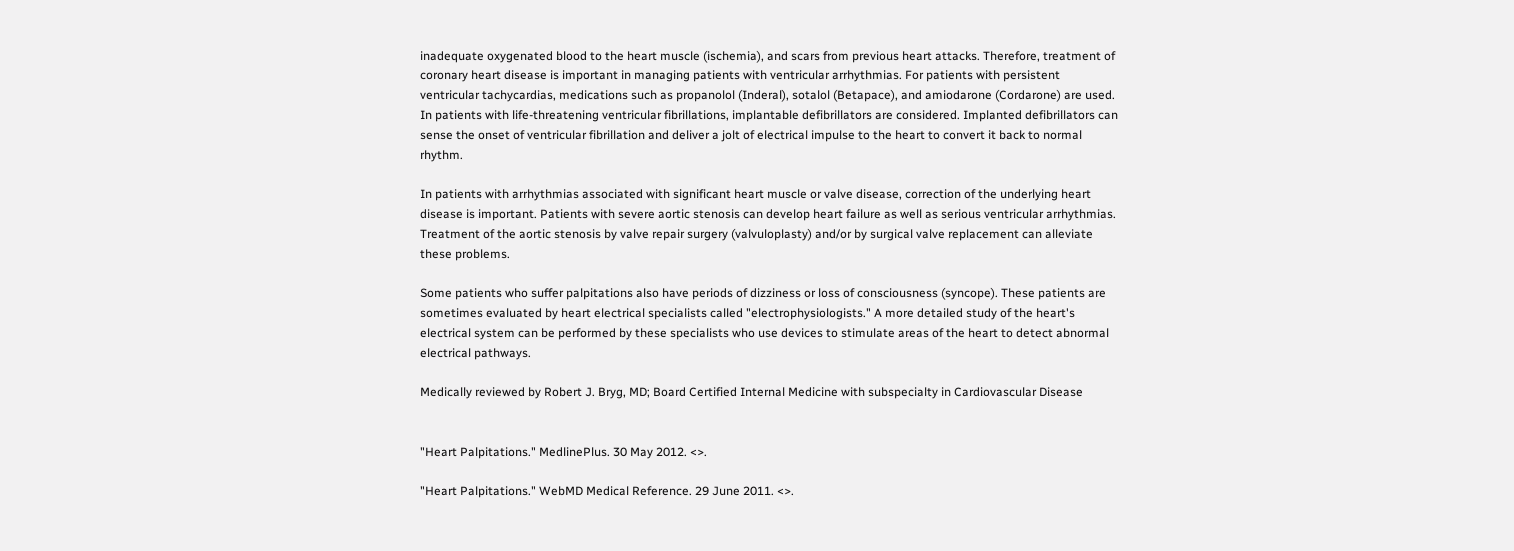inadequate oxygenated blood to the heart muscle (ischemia), and scars from previous heart attacks. Therefore, treatment of coronary heart disease is important in managing patients with ventricular arrhythmias. For patients with persistent ventricular tachycardias, medications such as propanolol (Inderal), sotalol (Betapace), and amiodarone (Cordarone) are used. In patients with life-threatening ventricular fibrillations, implantable defibrillators are considered. Implanted defibrillators can sense the onset of ventricular fibrillation and deliver a jolt of electrical impulse to the heart to convert it back to normal rhythm.

In patients with arrhythmias associated with significant heart muscle or valve disease, correction of the underlying heart disease is important. Patients with severe aortic stenosis can develop heart failure as well as serious ventricular arrhythmias. Treatment of the aortic stenosis by valve repair surgery (valvuloplasty) and/or by surgical valve replacement can alleviate these problems.

Some patients who suffer palpitations also have periods of dizziness or loss of consciousness (syncope). These patients are sometimes evaluated by heart electrical specialists called "electrophysiologists." A more detailed study of the heart's electrical system can be performed by these specialists who use devices to stimulate areas of the heart to detect abnormal electrical pathways.

Medically reviewed by Robert J. Bryg, MD; Board Certified Internal Medicine with subspecialty in Cardiovascular Disease


"Heart Palpitations." MedlinePlus. 30 May 2012. <>.

"Heart Palpitations." WebMD Medical Reference. 29 June 2011. <>.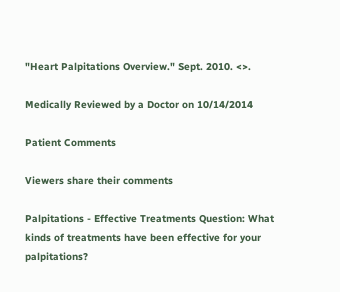"Heart Palpitations Overview." Sept. 2010. <>.

Medically Reviewed by a Doctor on 10/14/2014

Patient Comments

Viewers share their comments

Palpitations - Effective Treatments Question: What kinds of treatments have been effective for your palpitations?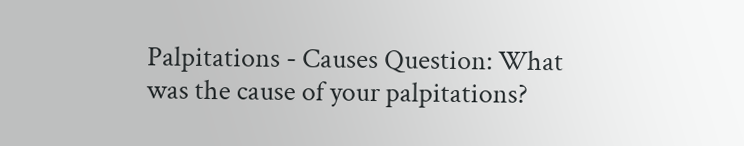Palpitations - Causes Question: What was the cause of your palpitations?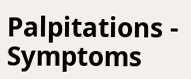Palpitations - Symptoms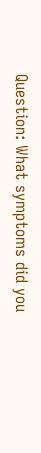Question: What symptoms did you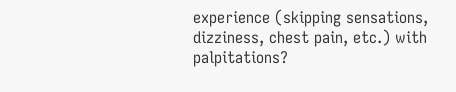experience (skipping sensations, dizziness, chest pain, etc.) with palpitations?